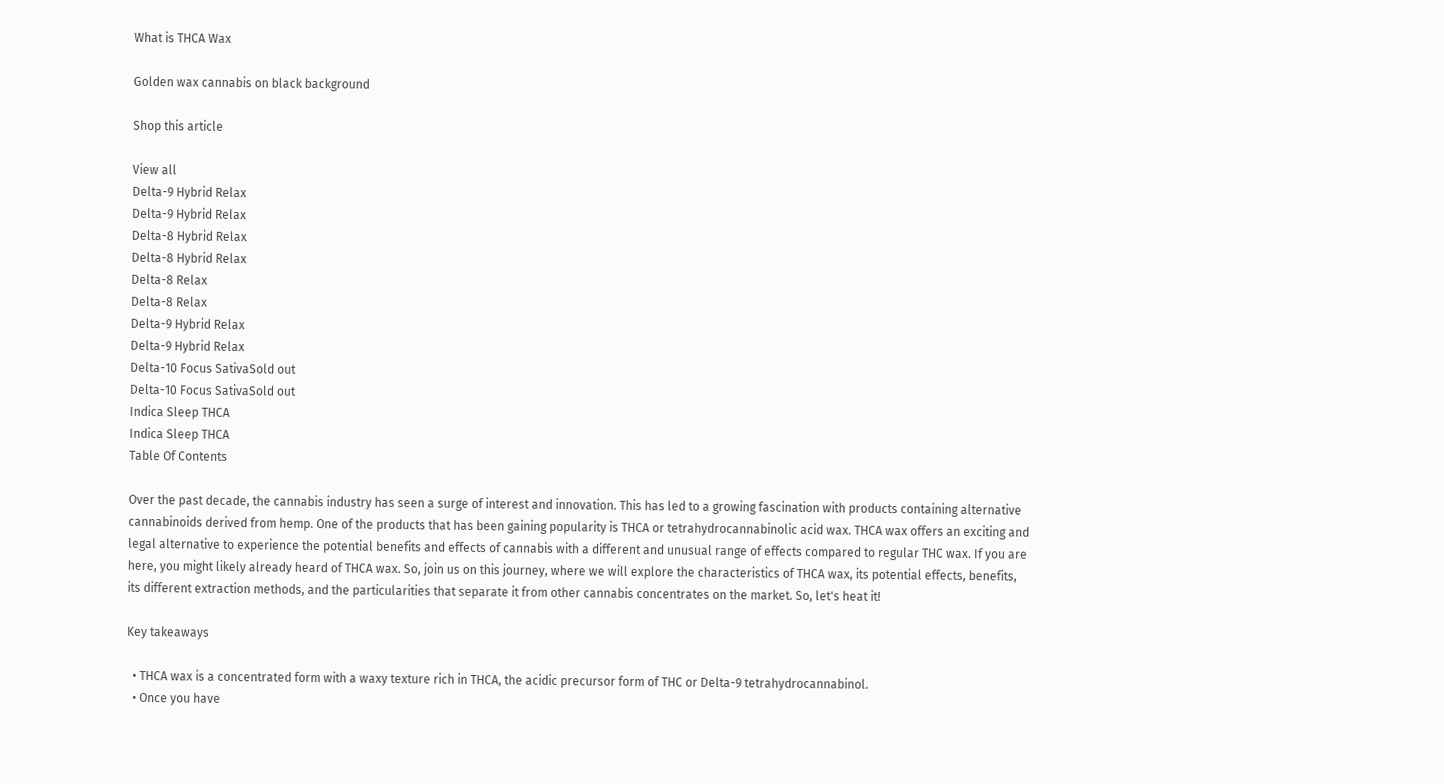What is THCA Wax

Golden wax cannabis on black background

Shop this article

View all
Delta-9 Hybrid Relax
Delta-9 Hybrid Relax
Delta-8 Hybrid Relax
Delta-8 Hybrid Relax
Delta-8 Relax
Delta-8 Relax
Delta-9 Hybrid Relax
Delta-9 Hybrid Relax
Delta-10 Focus SativaSold out
Delta-10 Focus SativaSold out
Indica Sleep THCA
Indica Sleep THCA
Table Of Contents

Over the past decade, the cannabis industry has seen a surge of interest and innovation. This has led to a growing fascination with products containing alternative cannabinoids derived from hemp. One of the products that has been gaining popularity is THCA or tetrahydrocannabinolic acid wax. THCA wax offers an exciting and legal alternative to experience the potential benefits and effects of cannabis with a different and unusual range of effects compared to regular THC wax. If you are here, you might likely already heard of THCA wax. So, join us on this journey, where we will explore the characteristics of THCA wax, its potential effects, benefits, its different extraction methods, and the particularities that separate it from other cannabis concentrates on the market. So, let's heat it!

Key takeaways

  • THCA wax is a concentrated form with a waxy texture rich in THCA, the acidic precursor form of THC or Delta-9 tetrahydrocannabinol.
  • Once you have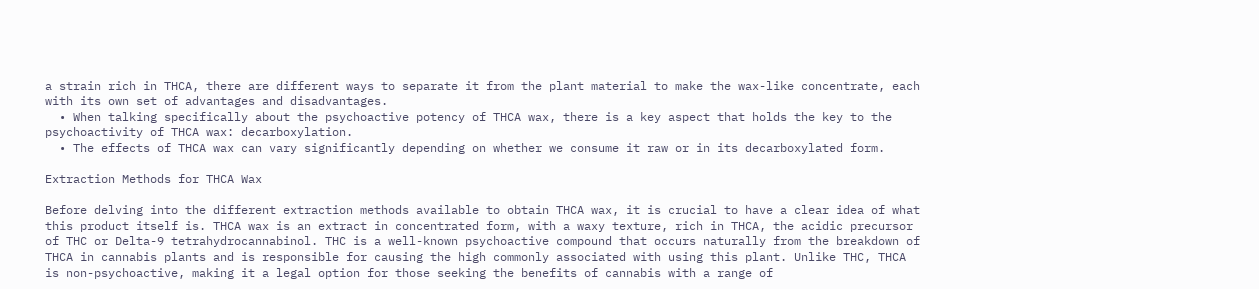a strain rich in THCA, there are different ways to separate it from the plant material to make the wax-like concentrate, each with its own set of advantages and disadvantages.
  • When talking specifically about the psychoactive potency of THCA wax, there is a key aspect that holds the key to the psychoactivity of THCA wax: decarboxylation.
  • The effects of THCA wax can vary significantly depending on whether we consume it raw or in its decarboxylated form.

Extraction Methods for THCA Wax

Before delving into the different extraction methods available to obtain THCA wax, it is crucial to have a clear idea of what this product itself is. THCA wax is an extract in concentrated form, with a waxy texture, rich in THCA, the acidic precursor of THC or Delta-9 tetrahydrocannabinol. THC is a well-known psychoactive compound that occurs naturally from the breakdown of THCA in cannabis plants and is responsible for causing the high commonly associated with using this plant. Unlike THC, THCA is non-psychoactive, making it a legal option for those seeking the benefits of cannabis with a range of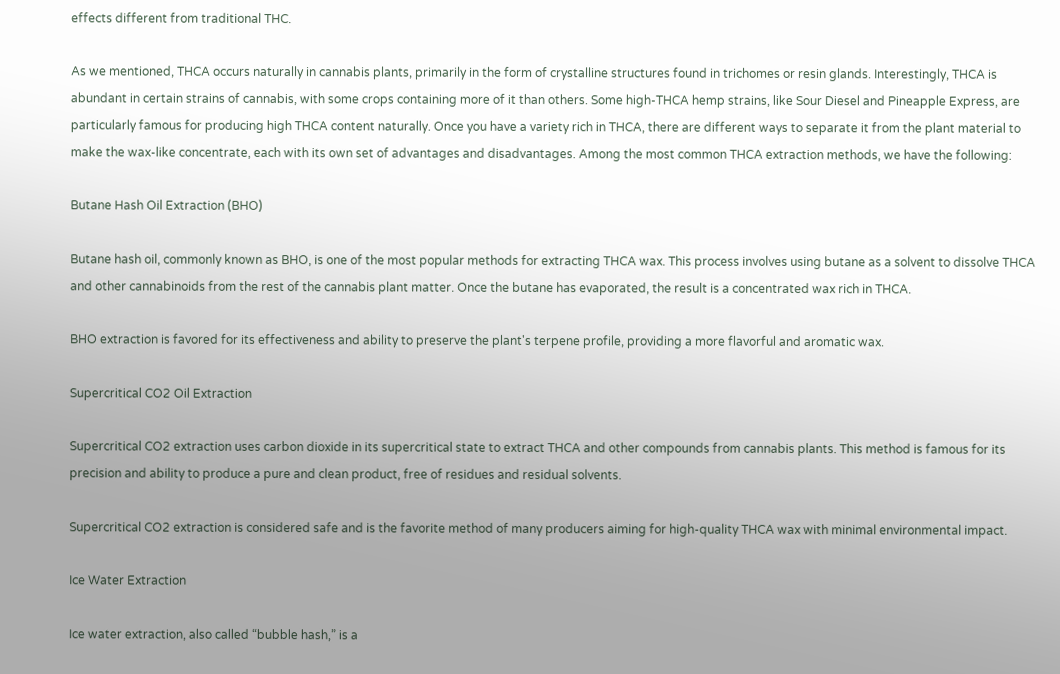effects different from traditional THC.

As we mentioned, THCA occurs naturally in cannabis plants, primarily in the form of crystalline structures found in trichomes or resin glands. Interestingly, THCA is abundant in certain strains of cannabis, with some crops containing more of it than others. Some high-THCA hemp strains, like Sour Diesel and Pineapple Express, are particularly famous for producing high THCA content naturally. Once you have a variety rich in THCA, there are different ways to separate it from the plant material to make the wax-like concentrate, each with its own set of advantages and disadvantages. Among the most common THCA extraction methods, we have the following:

Butane Hash Oil Extraction (BHO)

Butane hash oil, commonly known as BHO, is one of the most popular methods for extracting THCA wax. This process involves using butane as a solvent to dissolve THCA and other cannabinoids from the rest of the cannabis plant matter. Once the butane has evaporated, the result is a concentrated wax rich in THCA.

BHO extraction is favored for its effectiveness and ability to preserve the plant's terpene profile, providing a more flavorful and aromatic wax.

Supercritical CO2 Oil Extraction

Supercritical CO2 extraction uses carbon dioxide in its supercritical state to extract THCA and other compounds from cannabis plants. This method is famous for its precision and ability to produce a pure and clean product, free of residues and residual solvents.

Supercritical CO2 extraction is considered safe and is the favorite method of many producers aiming for high-quality THCA wax with minimal environmental impact.

Ice Water Extraction

Ice water extraction, also called “bubble hash,” is a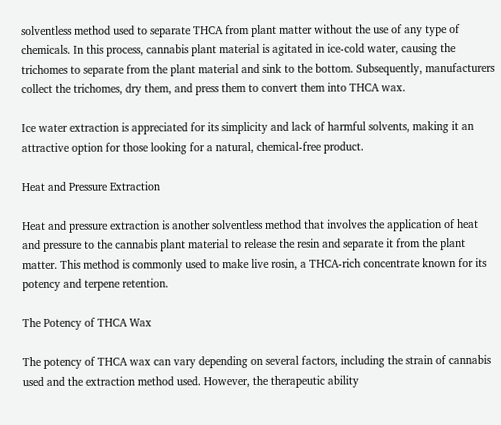solventless method used to separate THCA from plant matter without the use of any type of chemicals. In this process, cannabis plant material is agitated in ice-cold water, causing the trichomes to separate from the plant material and sink to the bottom. Subsequently, manufacturers collect the trichomes, dry them, and press them to convert them into THCA wax.

Ice water extraction is appreciated for its simplicity and lack of harmful solvents, making it an attractive option for those looking for a natural, chemical-free product.

Heat and Pressure Extraction

Heat and pressure extraction is another solventless method that involves the application of heat and pressure to the cannabis plant material to release the resin and separate it from the plant matter. This method is commonly used to make live rosin, a THCA-rich concentrate known for its potency and terpene retention.

The Potency of THCA Wax

The potency of THCA wax can vary depending on several factors, including the strain of cannabis used and the extraction method used. However, the therapeutic ability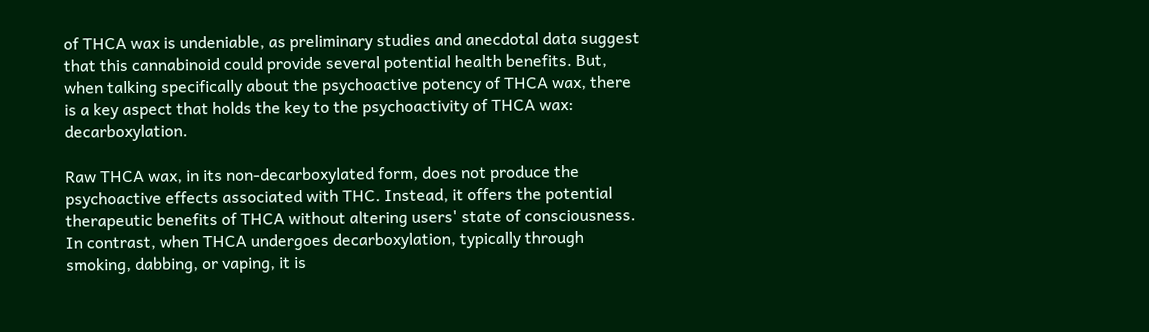of THCA wax is undeniable, as preliminary studies and anecdotal data suggest that this cannabinoid could provide several potential health benefits. But, when talking specifically about the psychoactive potency of THCA wax, there is a key aspect that holds the key to the psychoactivity of THCA wax: decarboxylation.

Raw THCA wax, in its non-decarboxylated form, does not produce the psychoactive effects associated with THC. Instead, it offers the potential therapeutic benefits of THCA without altering users' state of consciousness. In contrast, when THCA undergoes decarboxylation, typically through smoking, dabbing, or vaping, it is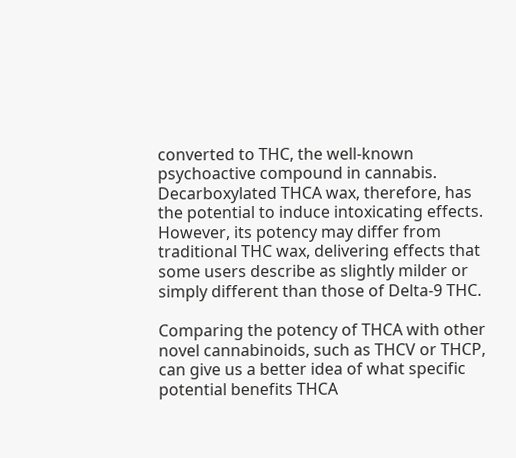converted to THC, the well-known psychoactive compound in cannabis. Decarboxylated THCA wax, therefore, has the potential to induce intoxicating effects. However, its potency may differ from traditional THC wax, delivering effects that some users describe as slightly milder or simply different than those of Delta-9 THC.

Comparing the potency of THCA with other novel cannabinoids, such as THCV or THCP, can give us a better idea of what specific potential benefits THCA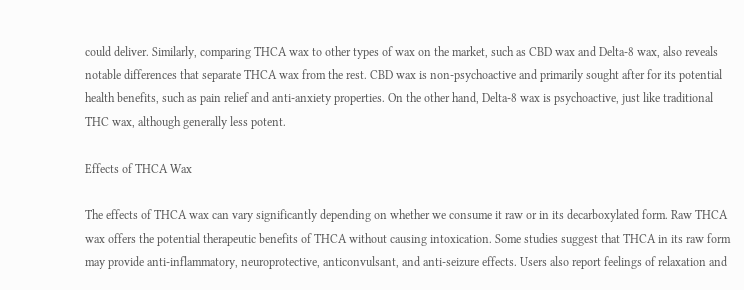could deliver. Similarly, comparing THCA wax to other types of wax on the market, such as CBD wax and Delta-8 wax, also reveals notable differences that separate THCA wax from the rest. CBD wax is non-psychoactive and primarily sought after for its potential health benefits, such as pain relief and anti-anxiety properties. On the other hand, Delta-8 wax is psychoactive, just like traditional THC wax, although generally less potent.

Effects of THCA Wax

The effects of THCA wax can vary significantly depending on whether we consume it raw or in its decarboxylated form. Raw THCA wax offers the potential therapeutic benefits of THCA without causing intoxication. Some studies suggest that THCA in its raw form may provide anti-inflammatory, neuroprotective, anticonvulsant, and anti-seizure effects. Users also report feelings of relaxation and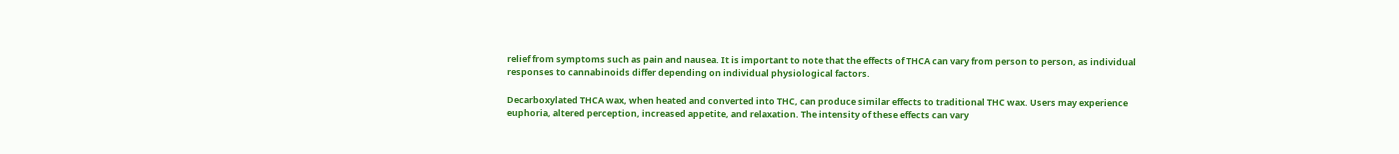relief from symptoms such as pain and nausea. It is important to note that the effects of THCA can vary from person to person, as individual responses to cannabinoids differ depending on individual physiological factors.

Decarboxylated THCA wax, when heated and converted into THC, can produce similar effects to traditional THC wax. Users may experience euphoria, altered perception, increased appetite, and relaxation. The intensity of these effects can vary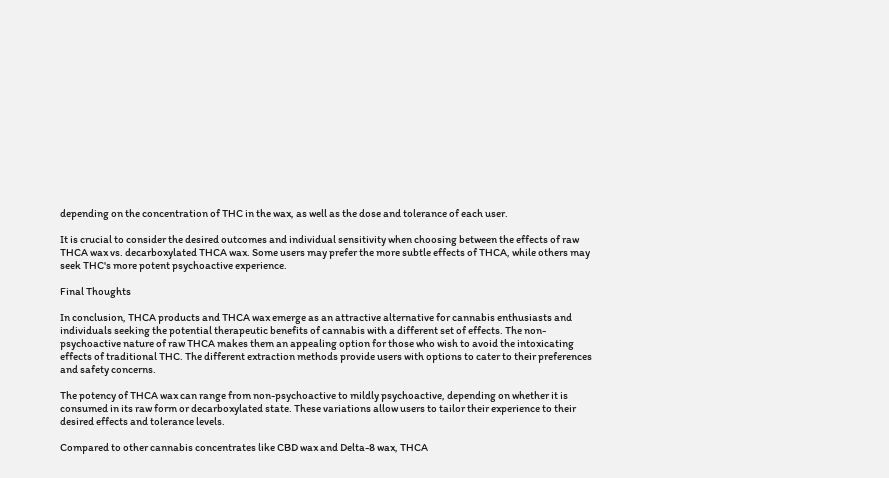depending on the concentration of THC in the wax, as well as the dose and tolerance of each user.

It is crucial to consider the desired outcomes and individual sensitivity when choosing between the effects of raw THCA wax vs. decarboxylated THCA wax. Some users may prefer the more subtle effects of THCA, while others may seek THC's more potent psychoactive experience.

Final Thoughts

In conclusion, THCA products and THCA wax emerge as an attractive alternative for cannabis enthusiasts and individuals seeking the potential therapeutic benefits of cannabis with a different set of effects. The non-psychoactive nature of raw THCA makes them an appealing option for those who wish to avoid the intoxicating effects of traditional THC. The different extraction methods provide users with options to cater to their preferences and safety concerns.

The potency of THCA wax can range from non-psychoactive to mildly psychoactive, depending on whether it is consumed in its raw form or decarboxylated state. These variations allow users to tailor their experience to their desired effects and tolerance levels.

Compared to other cannabis concentrates like CBD wax and Delta-8 wax, THCA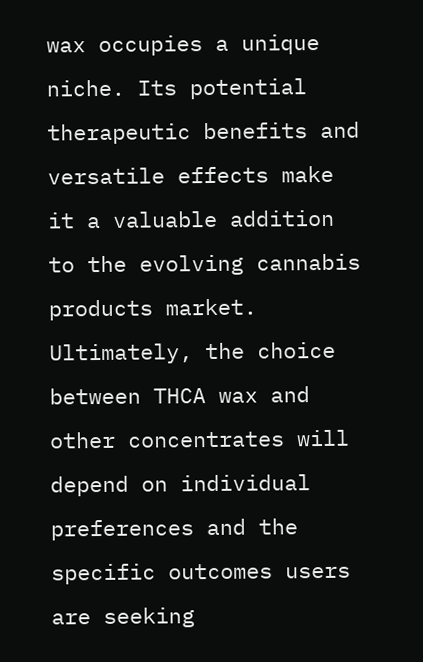wax occupies a unique niche. Its potential therapeutic benefits and versatile effects make it a valuable addition to the evolving cannabis products market. Ultimately, the choice between THCA wax and other concentrates will depend on individual preferences and the specific outcomes users are seeking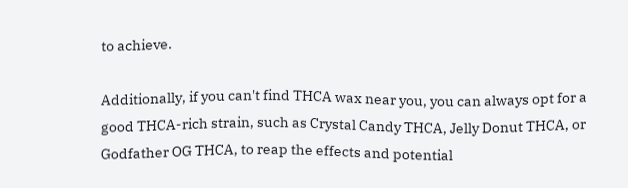to achieve.

Additionally, if you can't find THCA wax near you, you can always opt for a good THCA-rich strain, such as Crystal Candy THCA, Jelly Donut THCA, or Godfather OG THCA, to reap the effects and potential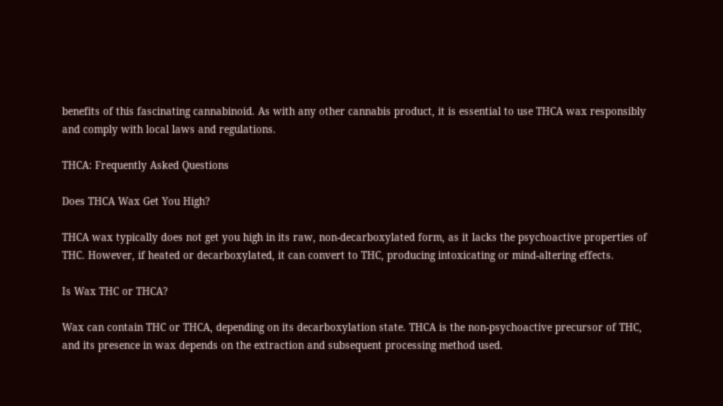benefits of this fascinating cannabinoid. As with any other cannabis product, it is essential to use THCA wax responsibly and comply with local laws and regulations.

THCA: Frequently Asked Questions

Does THCA Wax Get You High?

THCA wax typically does not get you high in its raw, non-decarboxylated form, as it lacks the psychoactive properties of THC. However, if heated or decarboxylated, it can convert to THC, producing intoxicating or mind-altering effects.

Is Wax THC or THCA?

Wax can contain THC or THCA, depending on its decarboxylation state. THCA is the non-psychoactive precursor of THC, and its presence in wax depends on the extraction and subsequent processing method used.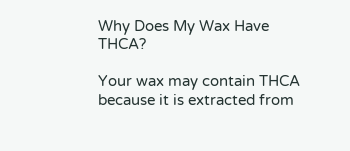Why Does My Wax Have THCA?

Your wax may contain THCA because it is extracted from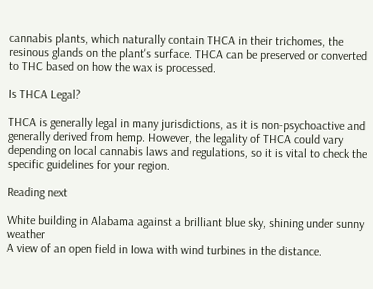cannabis plants, which naturally contain THCA in their trichomes, the resinous glands on the plant's surface. THCA can be preserved or converted to THC based on how the wax is processed.

Is THCA Legal?

THCA is generally legal in many jurisdictions, as it is non-psychoactive and generally derived from hemp. However, the legality of THCA could vary depending on local cannabis laws and regulations, so it is vital to check the specific guidelines for your region.

Reading next

White building in Alabama against a brilliant blue sky, shining under sunny weather
A view of an open field in Iowa with wind turbines in the distance.